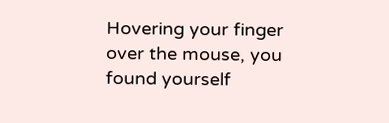Hovering your finger over the mouse, you found yourself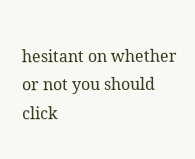hesitant on whether or not you should click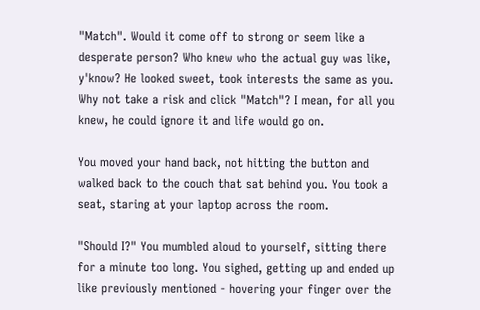"Match". Would it come off to strong or seem like a desperate person? Who knew who the actual guy was like, y'know? He looked sweet, took interests the same as you. Why not take a risk and click "Match"? I mean, for all you knew, he could ignore it and life would go on.

You moved your hand back, not hitting the button and walked back to the couch that sat behind you. You took a seat, staring at your laptop across the room.

"Should I?" You mumbled aloud to yourself, sitting there for a minute too long. You sighed, getting up and ended up like previously mentioned - hovering your finger over the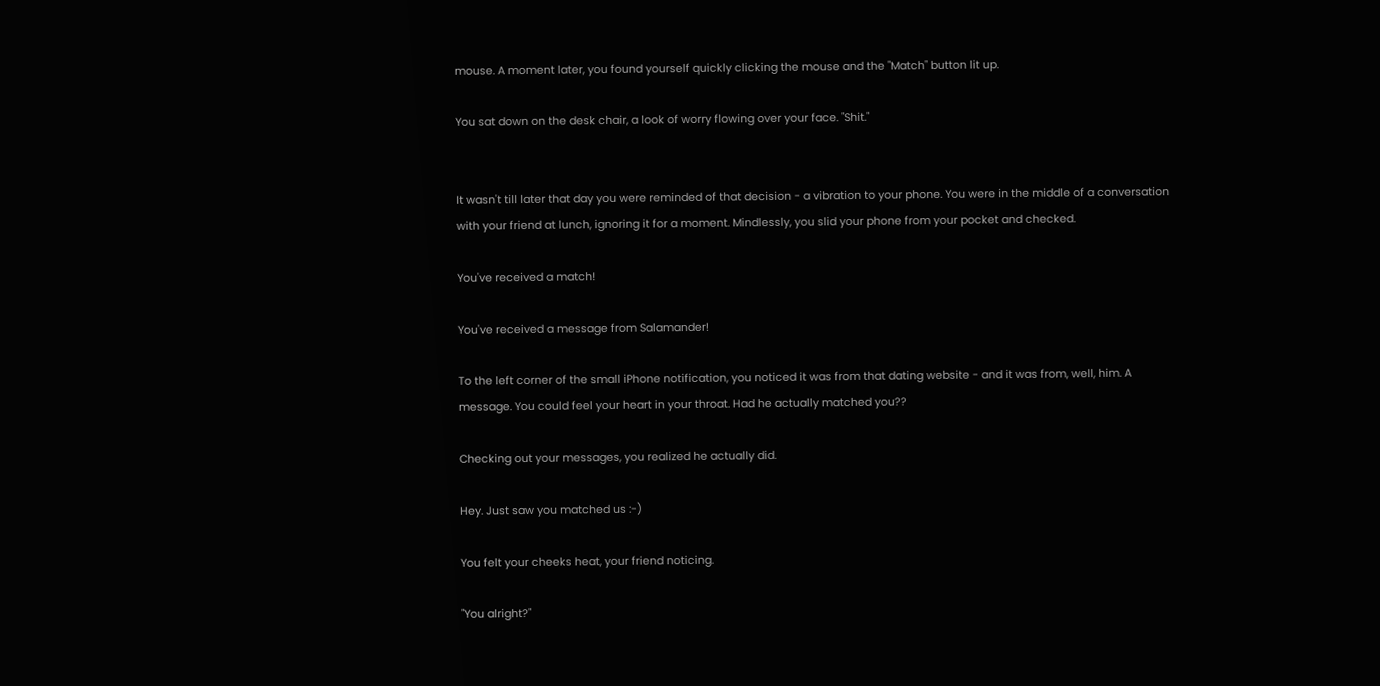mouse. A moment later, you found yourself quickly clicking the mouse and the "Match" button lit up.

You sat down on the desk chair, a look of worry flowing over your face. "Shit."


It wasn't till later that day you were reminded of that decision - a vibration to your phone. You were in the middle of a conversation with your friend at lunch, ignoring it for a moment. Mindlessly, you slid your phone from your pocket and checked.

You've received a match!

You've received a message from Salamander!

To the left corner of the small iPhone notification, you noticed it was from that dating website - and it was from, well, him. A message. You could feel your heart in your throat. Had he actually matched you??

Checking out your messages, you realized he actually did.

Hey. Just saw you matched us :-)

You felt your cheeks heat, your friend noticing.

"You alright?"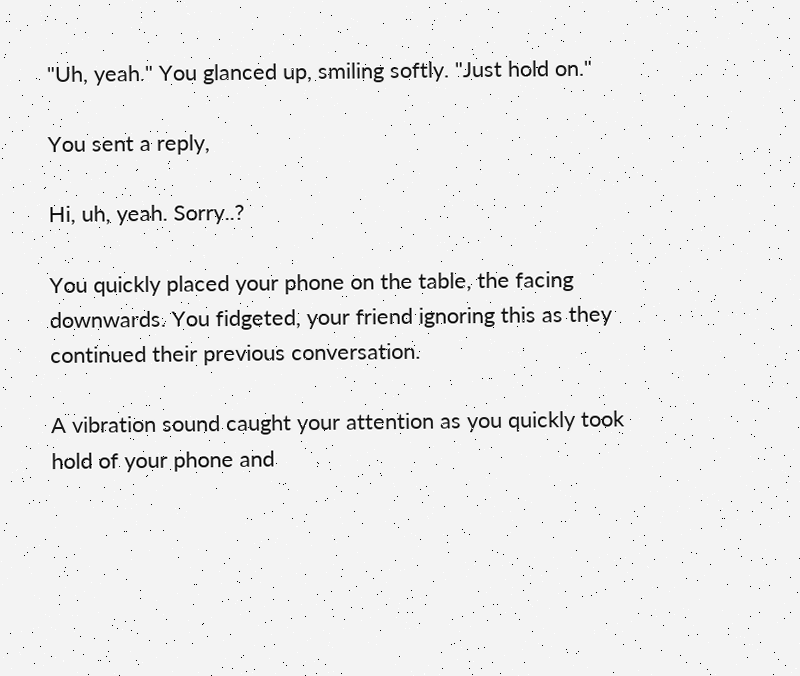"Uh, yeah." You glanced up, smiling softly. "Just hold on."

You sent a reply,

Hi, uh, yeah. Sorry..?

You quickly placed your phone on the table, the facing downwards. You fidgeted, your friend ignoring this as they continued their previous conversation.

A vibration sound caught your attention as you quickly took hold of your phone and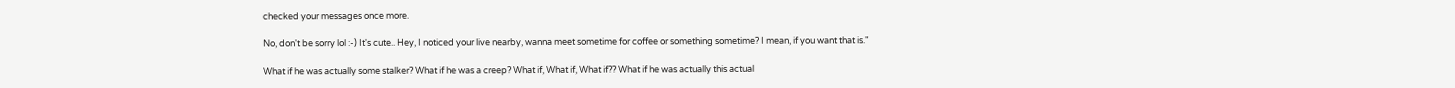checked your messages once more.

No, don't be sorry lol :-) It's cute.. Hey, I noticed your live nearby, wanna meet sometime for coffee or something sometime? I mean, if you want that is."

What if he was actually some stalker? What if he was a creep? What if, What if, What if?? What if he was actually this actual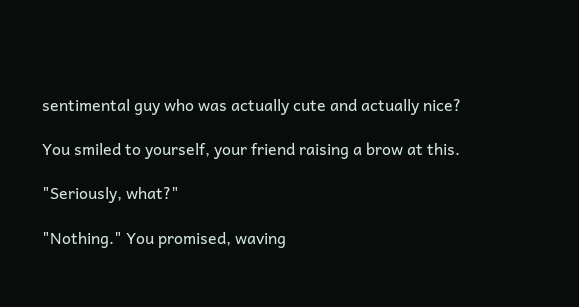sentimental guy who was actually cute and actually nice?

You smiled to yourself, your friend raising a brow at this.

"Seriously, what?"

"Nothing." You promised, waving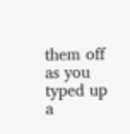them off as you typed up a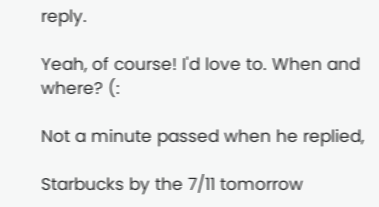reply.

Yeah, of course! I'd love to. When and where? (:

Not a minute passed when he replied,

Starbucks by the 7/11 tomorrow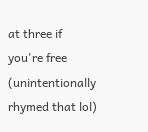at three if you're free (unintentionally rhymed that lol)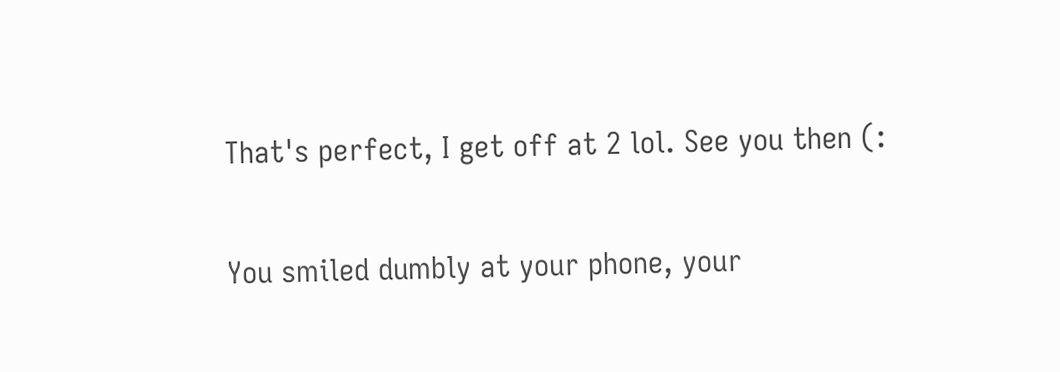That's perfect, I get off at 2 lol. See you then (:

You smiled dumbly at your phone, your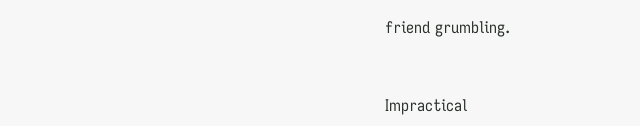friend grumbling.


Impractical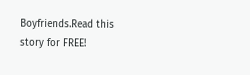Boyfriends.Read this story for FREE!